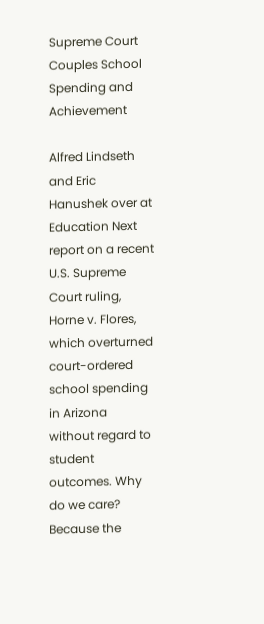Supreme Court Couples School Spending and Achievement

Alfred Lindseth and Eric Hanushek over at Education Next report on a recent U.S. Supreme Court ruling, Horne v. Flores, which overturned court-ordered school spending in Arizona without regard to student outcomes. Why do we care? Because the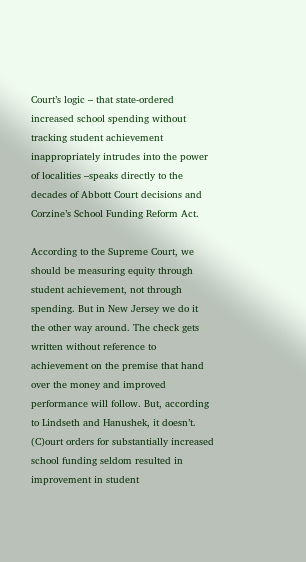Court’s logic – that state-ordered increased school spending without tracking student achievement inappropriately intrudes into the power of localities –speaks directly to the decades of Abbott Court decisions and Corzine’s School Funding Reform Act.

According to the Supreme Court, we should be measuring equity through student achievement, not through spending. But in New Jersey we do it the other way around. The check gets written without reference to achievement on the premise that hand over the money and improved performance will follow. But, according to Lindseth and Hanushek, it doesn’t.
(C)ourt orders for substantially increased school funding seldom resulted in improvement in student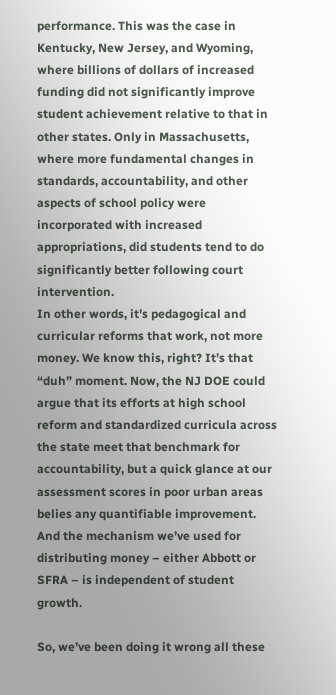performance. This was the case in Kentucky, New Jersey, and Wyoming, where billions of dollars of increased funding did not significantly improve student achievement relative to that in other states. Only in Massachusetts, where more fundamental changes in standards, accountability, and other aspects of school policy were incorporated with increased appropriations, did students tend to do significantly better following court intervention.
In other words, it’s pedagogical and curricular reforms that work, not more money. We know this, right? It’s that “duh” moment. Now, the NJ DOE could argue that its efforts at high school reform and standardized curricula across the state meet that benchmark for accountability, but a quick glance at our assessment scores in poor urban areas belies any quantifiable improvement. And the mechanism we’ve used for distributing money – either Abbott or SFRA – is independent of student growth.

So, we’ve been doing it wrong all these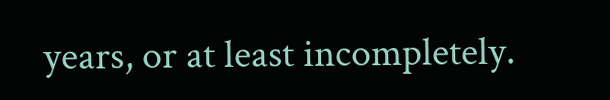years, or at least incompletely.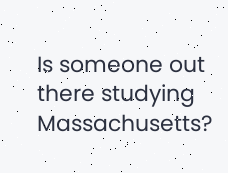Is someone out there studying Massachusetts?